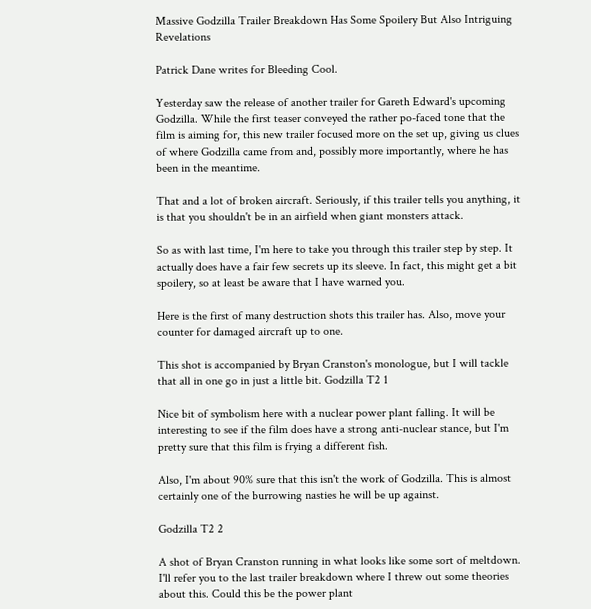Massive Godzilla Trailer Breakdown Has Some Spoilery But Also Intriguing Revelations

Patrick Dane writes for Bleeding Cool.

Yesterday saw the release of another trailer for Gareth Edward's upcoming Godzilla. While the first teaser conveyed the rather po-faced tone that the film is aiming for, this new trailer focused more on the set up, giving us clues of where Godzilla came from and, possibly more importantly, where he has been in the meantime.

That and a lot of broken aircraft. Seriously, if this trailer tells you anything, it is that you shouldn't be in an airfield when giant monsters attack.

So as with last time, I'm here to take you through this trailer step by step. It actually does have a fair few secrets up its sleeve. In fact, this might get a bit spoilery, so at least be aware that I have warned you.

Here is the first of many destruction shots this trailer has. Also, move your counter for damaged aircraft up to one.

This shot is accompanied by Bryan Cranston's monologue, but I will tackle that all in one go in just a little bit. Godzilla T2 1

Nice bit of symbolism here with a nuclear power plant falling. It will be interesting to see if the film does have a strong anti-nuclear stance, but I'm pretty sure that this film is frying a different fish.

Also, I'm about 90% sure that this isn't the work of Godzilla. This is almost certainly one of the burrowing nasties he will be up against.

Godzilla T2 2

A shot of Bryan Cranston running in what looks like some sort of meltdown. I'll refer you to the last trailer breakdown where I threw out some theories about this. Could this be the power plant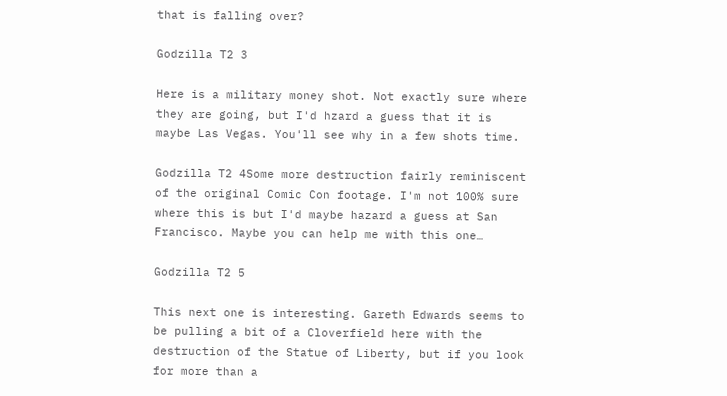that is falling over?

Godzilla T2 3

Here is a military money shot. Not exactly sure where they are going, but I'd hzard a guess that it is maybe Las Vegas. You'll see why in a few shots time.

Godzilla T2 4Some more destruction fairly reminiscent of the original Comic Con footage. I'm not 100% sure where this is but I'd maybe hazard a guess at San Francisco. Maybe you can help me with this one…

Godzilla T2 5

This next one is interesting. Gareth Edwards seems to be pulling a bit of a Cloverfield here with the destruction of the Statue of Liberty, but if you look for more than a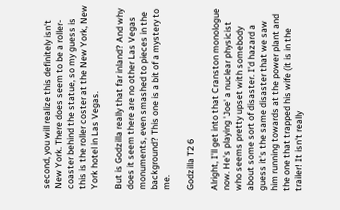second, you will realize this definitely isn't New York. There does seem to be a roller-coaster behind the statue, so my guess is this is the roller coster at the New York, New York hotel in Las Vegas.

But is Godzilla really that far inland? And why does it seem there are no other Las Vegas monuments, even smashed to pieces in the background? This one is a bit of a mystery to me.

Godzilla T2 6

Alright, I'll get into that Cranston monologue now. He's playing 'Joe' a nuclear physicist who seems pretty upset with somebody about some sort of disaster. I'd hazard a guess it's the same disaster that we saw him running towards at the power plant and the one that trapped his wife (it is in the trailer! It isn't really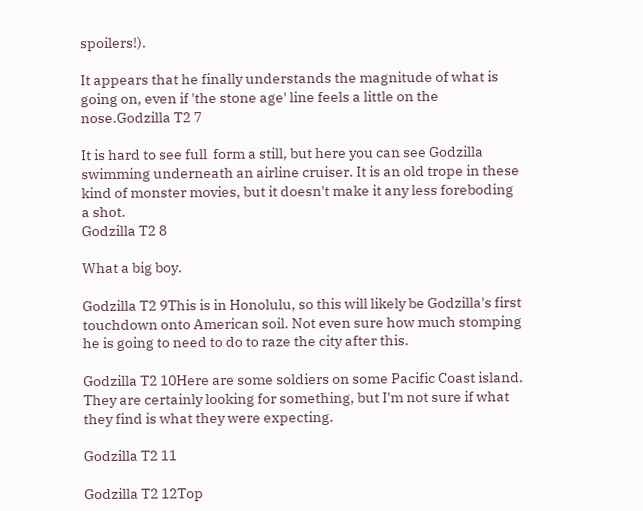spoilers!).

It appears that he finally understands the magnitude of what is going on, even if 'the stone age' line feels a little on the nose.Godzilla T2 7

It is hard to see full  form a still, but here you can see Godzilla swimming underneath an airline cruiser. It is an old trope in these kind of monster movies, but it doesn't make it any less foreboding a shot.
Godzilla T2 8

What a big boy.

Godzilla T2 9This is in Honolulu, so this will likely be Godzilla's first touchdown onto American soil. Not even sure how much stomping he is going to need to do to raze the city after this.

Godzilla T2 10Here are some soldiers on some Pacific Coast island. They are certainly looking for something, but I'm not sure if what they find is what they were expecting.

Godzilla T2 11

Godzilla T2 12Top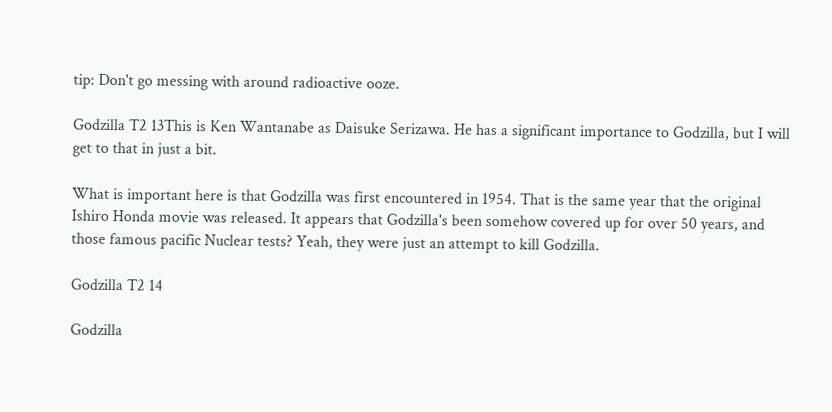tip: Don't go messing with around radioactive ooze.

Godzilla T2 13This is Ken Wantanabe as Daisuke Serizawa. He has a significant importance to Godzilla, but I will get to that in just a bit.

What is important here is that Godzilla was first encountered in 1954. That is the same year that the original Ishiro Honda movie was released. It appears that Godzilla's been somehow covered up for over 50 years, and those famous pacific Nuclear tests? Yeah, they were just an attempt to kill Godzilla.

Godzilla T2 14

Godzilla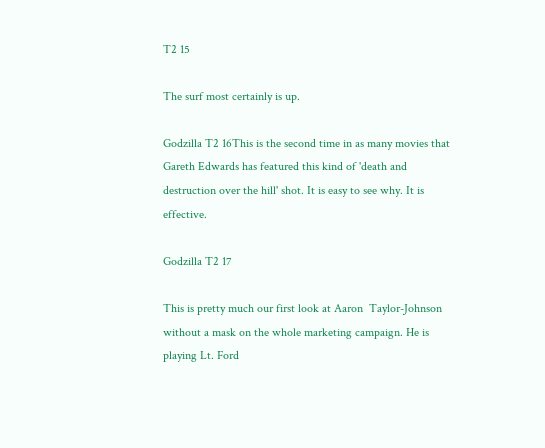T2 15

The surf most certainly is up.

Godzilla T2 16This is the second time in as many movies that Gareth Edwards has featured this kind of 'death and destruction over the hill' shot. It is easy to see why. It is effective.

Godzilla T2 17

This is pretty much our first look at Aaron  Taylor-Johnson without a mask on the whole marketing campaign. He is playing Lt. Ford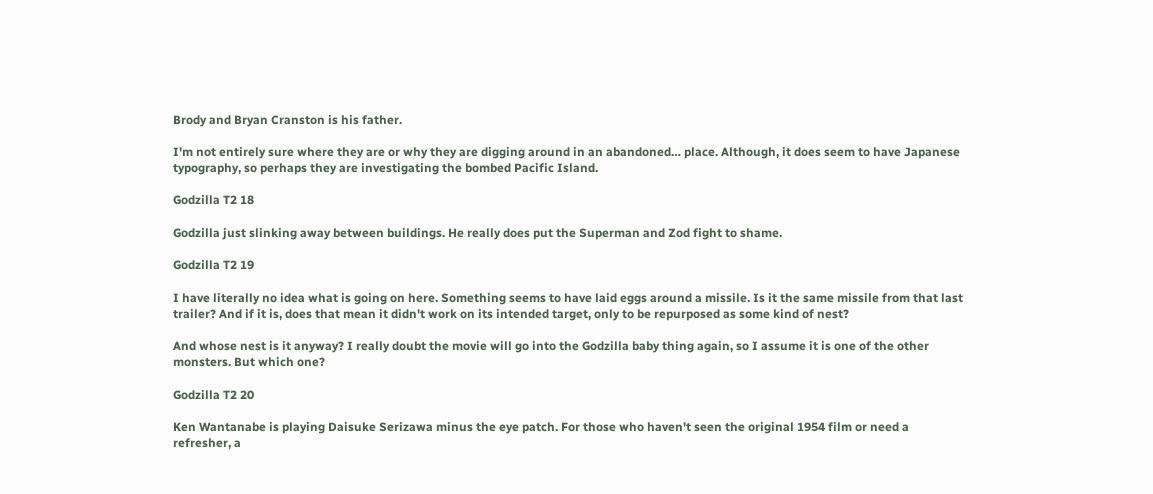Brody and Bryan Cranston is his father.

I'm not entirely sure where they are or why they are digging around in an abandoned… place. Although, it does seem to have Japanese typography, so perhaps they are investigating the bombed Pacific Island.

Godzilla T2 18

Godzilla just slinking away between buildings. He really does put the Superman and Zod fight to shame.

Godzilla T2 19

I have literally no idea what is going on here. Something seems to have laid eggs around a missile. Is it the same missile from that last trailer? And if it is, does that mean it didn't work on its intended target, only to be repurposed as some kind of nest?

And whose nest is it anyway? I really doubt the movie will go into the Godzilla baby thing again, so I assume it is one of the other monsters. But which one?

Godzilla T2 20

Ken Wantanabe is playing Daisuke Serizawa minus the eye patch. For those who haven't seen the original 1954 film or need a refresher, a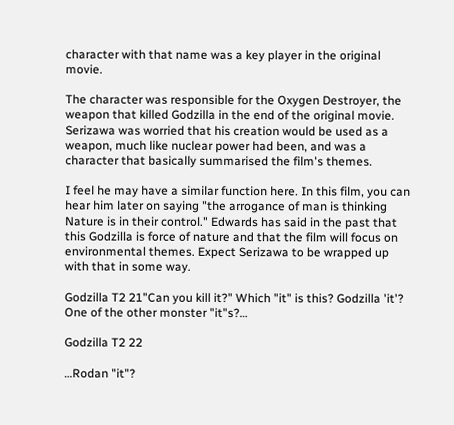character with that name was a key player in the original movie.

The character was responsible for the Oxygen Destroyer, the weapon that killed Godzilla in the end of the original movie. Serizawa was worried that his creation would be used as a weapon, much like nuclear power had been, and was a character that basically summarised the film's themes.

I feel he may have a similar function here. In this film, you can hear him later on saying "the arrogance of man is thinking Nature is in their control." Edwards has said in the past that this Godzilla is force of nature and that the film will focus on environmental themes. Expect Serizawa to be wrapped up with that in some way.

Godzilla T2 21"Can you kill it?" Which "it" is this? Godzilla 'it'? One of the other monster "it"s?…

Godzilla T2 22

…Rodan "it"?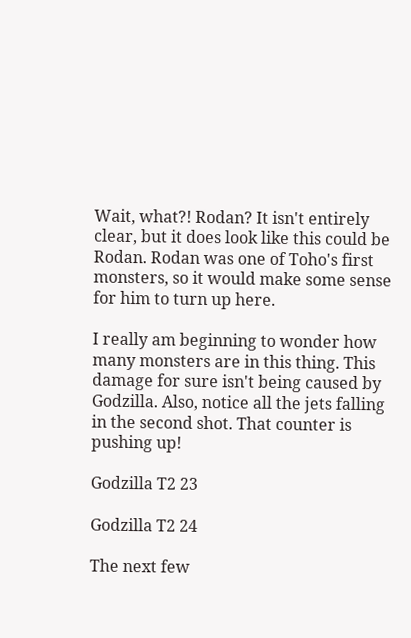Wait, what?! Rodan? It isn't entirely clear, but it does look like this could be Rodan. Rodan was one of Toho's first monsters, so it would make some sense for him to turn up here.

I really am beginning to wonder how many monsters are in this thing. This damage for sure isn't being caused by Godzilla. Also, notice all the jets falling in the second shot. That counter is pushing up!

Godzilla T2 23

Godzilla T2 24

The next few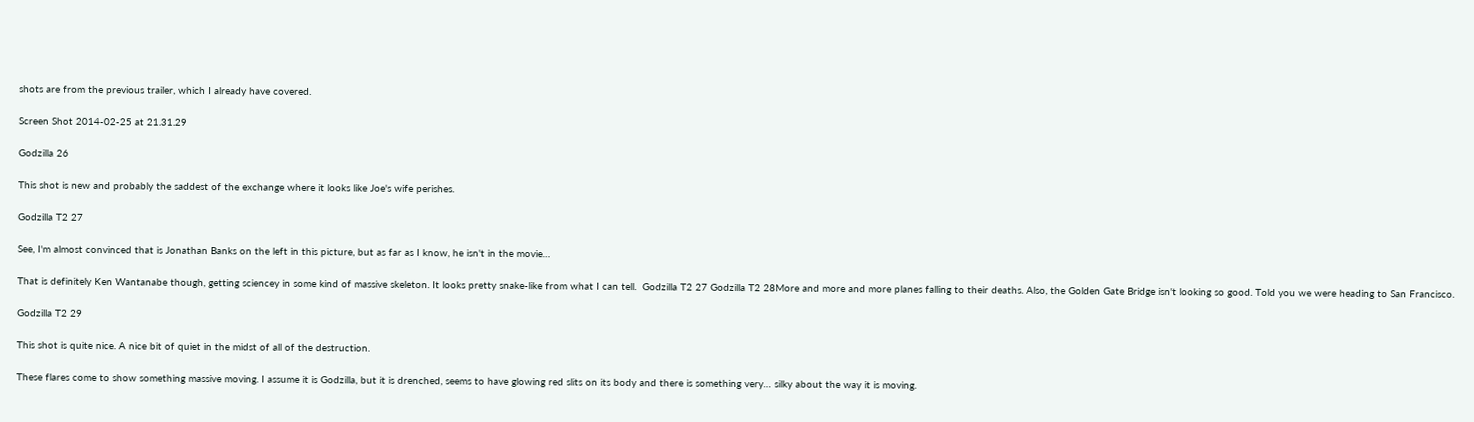shots are from the previous trailer, which I already have covered.

Screen Shot 2014-02-25 at 21.31.29

Godzilla 26

This shot is new and probably the saddest of the exchange where it looks like Joe's wife perishes.

Godzilla T2 27

See, I'm almost convinced that is Jonathan Banks on the left in this picture, but as far as I know, he isn't in the movie…

That is definitely Ken Wantanabe though, getting sciencey in some kind of massive skeleton. It looks pretty snake-like from what I can tell.  Godzilla T2 27 Godzilla T2 28More and more and more planes falling to their deaths. Also, the Golden Gate Bridge isn't looking so good. Told you we were heading to San Francisco.

Godzilla T2 29

This shot is quite nice. A nice bit of quiet in the midst of all of the destruction.

These flares come to show something massive moving. I assume it is Godzilla, but it is drenched, seems to have glowing red slits on its body and there is something very… silky about the way it is moving.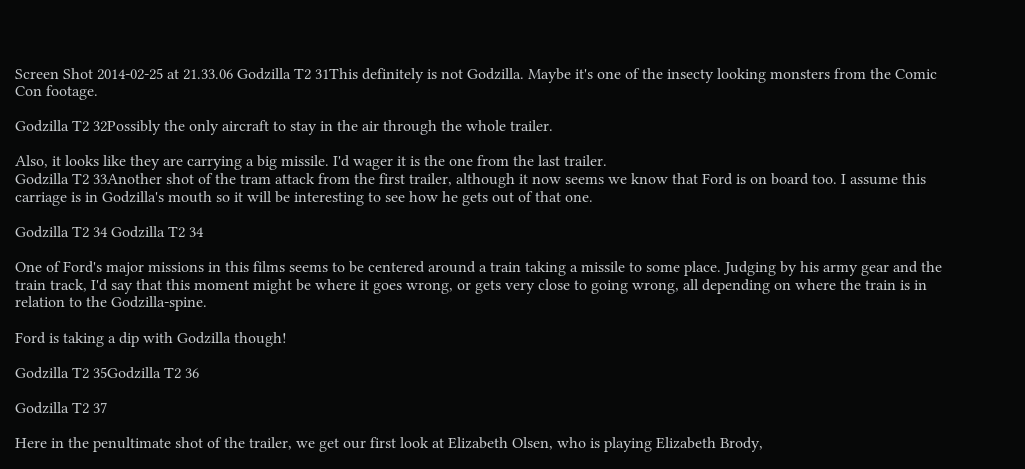Screen Shot 2014-02-25 at 21.33.06 Godzilla T2 31This definitely is not Godzilla. Maybe it's one of the insecty looking monsters from the Comic Con footage.

Godzilla T2 32Possibly the only aircraft to stay in the air through the whole trailer.

Also, it looks like they are carrying a big missile. I'd wager it is the one from the last trailer.
Godzilla T2 33Another shot of the tram attack from the first trailer, although it now seems we know that Ford is on board too. I assume this carriage is in Godzilla's mouth so it will be interesting to see how he gets out of that one.

Godzilla T2 34 Godzilla T2 34

One of Ford's major missions in this films seems to be centered around a train taking a missile to some place. Judging by his army gear and the train track, I'd say that this moment might be where it goes wrong, or gets very close to going wrong, all depending on where the train is in relation to the Godzilla-spine.

Ford is taking a dip with Godzilla though!

Godzilla T2 35Godzilla T2 36

Godzilla T2 37

Here in the penultimate shot of the trailer, we get our first look at Elizabeth Olsen, who is playing Elizabeth Brody,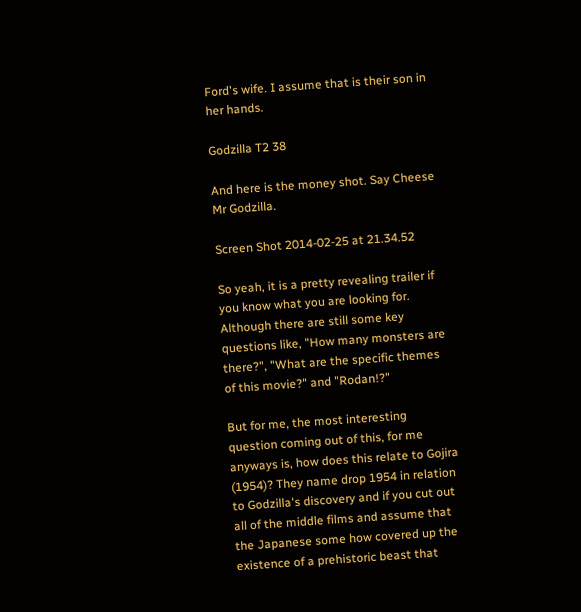Ford's wife. I assume that is their son in her hands.

Godzilla T2 38

And here is the money shot. Say Cheese Mr Godzilla.

Screen Shot 2014-02-25 at 21.34.52

So yeah, it is a pretty revealing trailer if you know what you are looking for. Although there are still some key questions like, "How many monsters are there?", "What are the specific themes of this movie?" and "Rodan!?"

But for me, the most interesting question coming out of this, for me anyways is, how does this relate to Gojira (1954)? They name drop 1954 in relation to Godzilla's discovery and if you cut out all of the middle films and assume that the Japanese some how covered up the existence of a prehistoric beast that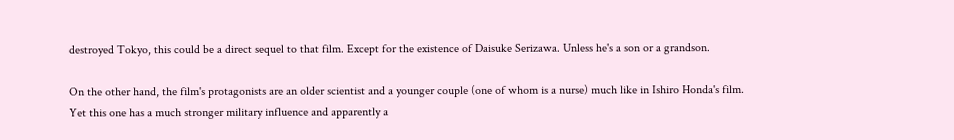destroyed Tokyo, this could be a direct sequel to that film. Except for the existence of Daisuke Serizawa. Unless he's a son or a grandson.

On the other hand, the film's protagonists are an older scientist and a younger couple (one of whom is a nurse) much like in Ishiro Honda's film. Yet this one has a much stronger military influence and apparently a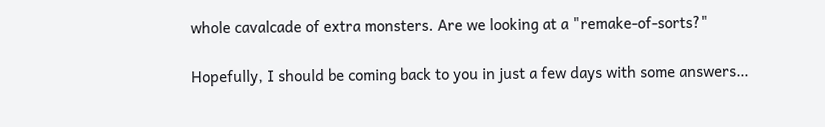whole cavalcade of extra monsters. Are we looking at a "remake-of-sorts?"

Hopefully, I should be coming back to you in just a few days with some answers…